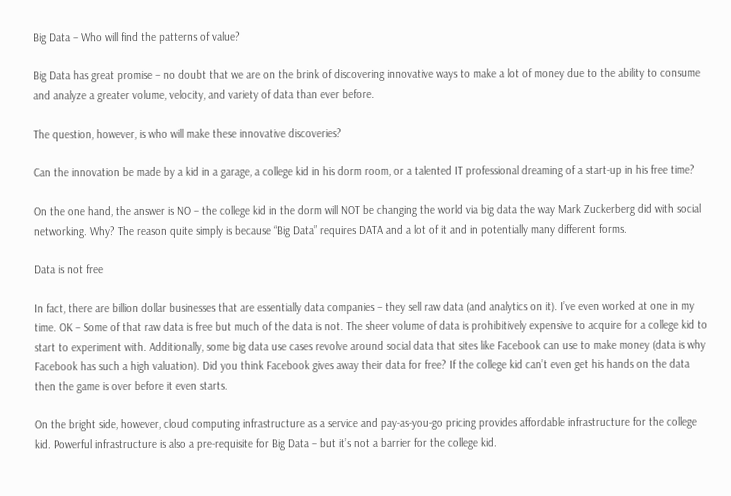Big Data – Who will find the patterns of value?

Big Data has great promise – no doubt that we are on the brink of discovering innovative ways to make a lot of money due to the ability to consume and analyze a greater volume, velocity, and variety of data than ever before.

The question, however, is who will make these innovative discoveries?

Can the innovation be made by a kid in a garage, a college kid in his dorm room, or a talented IT professional dreaming of a start-up in his free time?

On the one hand, the answer is NO – the college kid in the dorm will NOT be changing the world via big data the way Mark Zuckerberg did with social networking. Why? The reason quite simply is because “Big Data” requires DATA and a lot of it and in potentially many different forms.

Data is not free

In fact, there are billion dollar businesses that are essentially data companies – they sell raw data (and analytics on it). I’ve even worked at one in my time. OK – Some of that raw data is free but much of the data is not. The sheer volume of data is prohibitively expensive to acquire for a college kid to start to experiment with. Additionally, some big data use cases revolve around social data that sites like Facebook can use to make money (data is why Facebook has such a high valuation). Did you think Facebook gives away their data for free? If the college kid can’t even get his hands on the data then the game is over before it even starts.

On the bright side, however, cloud computing infrastructure as a service and pay-as-you-go pricing provides affordable infrastructure for the college kid. Powerful infrastructure is also a pre-requisite for Big Data – but it’s not a barrier for the college kid.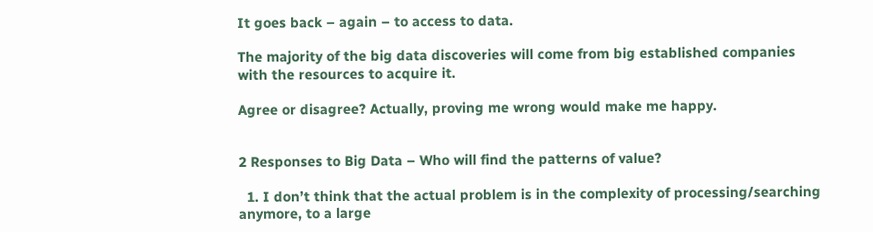It goes back – again – to access to data.

The majority of the big data discoveries will come from big established companies with the resources to acquire it.

Agree or disagree? Actually, proving me wrong would make me happy.


2 Responses to Big Data – Who will find the patterns of value?

  1. I don’t think that the actual problem is in the complexity of processing/searching anymore, to a large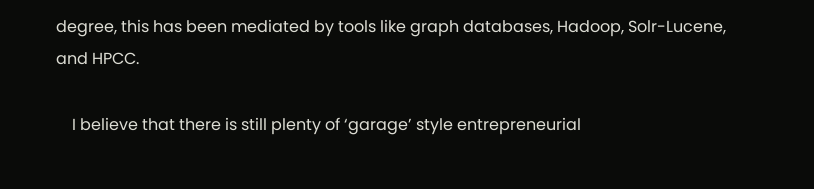degree, this has been mediated by tools like graph databases, Hadoop, Solr-Lucene, and HPCC.

    I believe that there is still plenty of ‘garage’ style entrepreneurial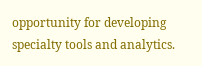opportunity for developing specialty tools and analytics.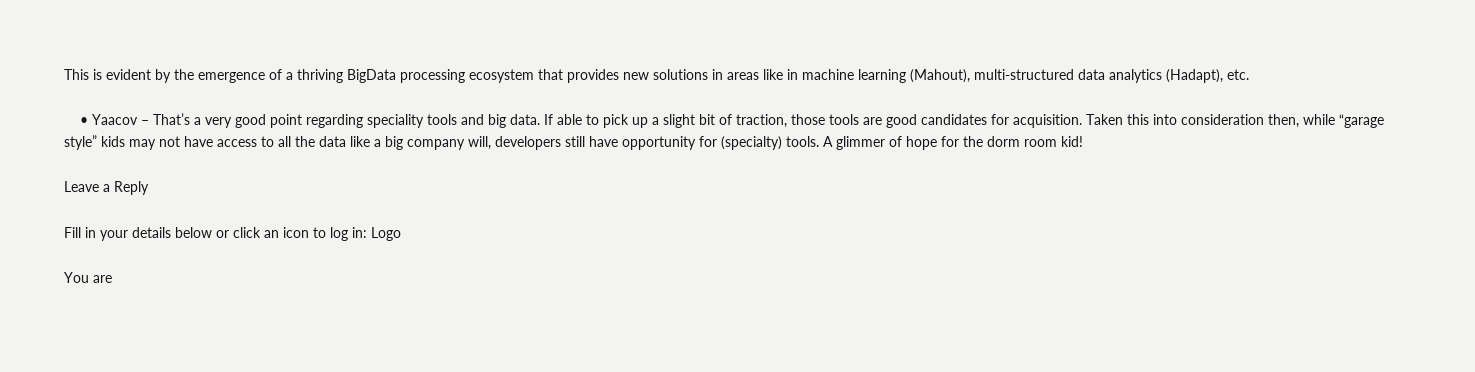This is evident by the emergence of a thriving BigData processing ecosystem that provides new solutions in areas like in machine learning (Mahout), multi-structured data analytics (Hadapt), etc.

    • Yaacov – That’s a very good point regarding speciality tools and big data. If able to pick up a slight bit of traction, those tools are good candidates for acquisition. Taken this into consideration then, while “garage style” kids may not have access to all the data like a big company will, developers still have opportunity for (specialty) tools. A glimmer of hope for the dorm room kid!

Leave a Reply

Fill in your details below or click an icon to log in: Logo

You are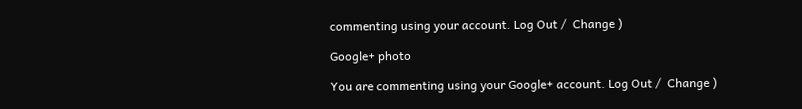commenting using your account. Log Out /  Change )

Google+ photo

You are commenting using your Google+ account. Log Out /  Change )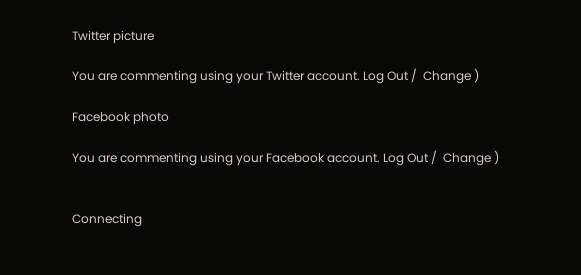Twitter picture

You are commenting using your Twitter account. Log Out /  Change )

Facebook photo

You are commenting using your Facebook account. Log Out /  Change )


Connecting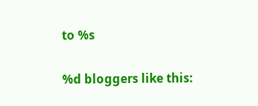to %s

%d bloggers like this: